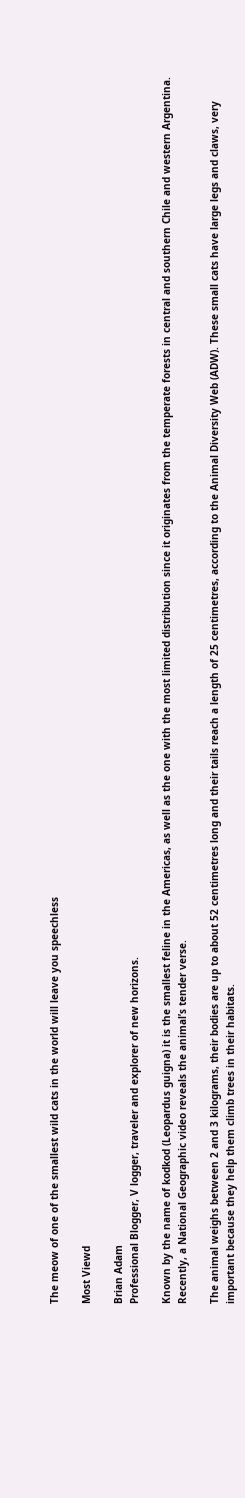The meow of one of the smallest wild cats in the world will leave you speechless

Most Viewd

Brian Adam
Professional Blogger, V logger, traveler and explorer of new horizons.

Known by the name of kodkod (Leopardus guigna) it is the smallest feline in the Americas, as well as the one with the most limited distribution since it originates from the temperate forests in central and southern Chile and western Argentina. Recently, a National Geographic video reveals the animal’s tender verse.

The animal weighs between 2 and 3 kilograms, their bodies are up to about 52 centimetres long and their tails reach a length of 25 centimetres, according to the Animal Diversity Web (ADW). These small cats have large legs and claws, very important because they help them climb trees in their habitats.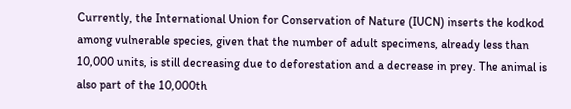Currently, the International Union for Conservation of Nature (IUCN) inserts the kodkod among vulnerable species, given that the number of adult specimens, already less than 10,000 units, is still decreasing due to deforestation and a decrease in prey. The animal is also part of the 10,000th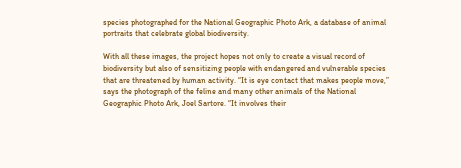species photographed for the National Geographic Photo Ark, a database of animal portraits that celebrate global biodiversity.

With all these images, the project hopes not only to create a visual record of biodiversity but also of sensitizing people with endangered and vulnerable species that are threatened by human activity. “It is eye contact that makes people move,” says the photograph of the feline and many other animals of the National Geographic Photo Ark, Joel Sartore. “It involves their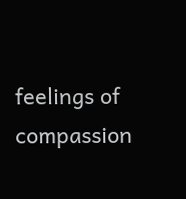feelings of compassion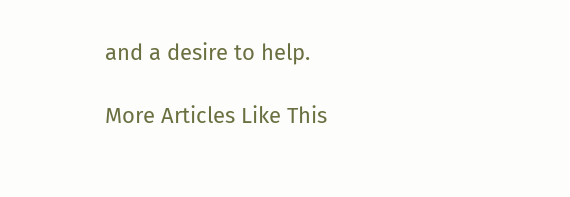and a desire to help.

More Articles Like This